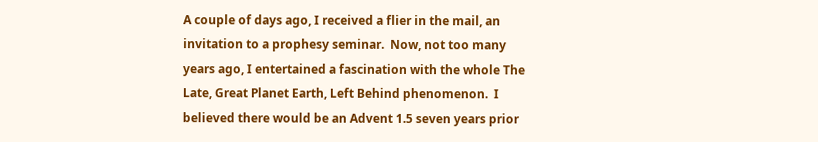A couple of days ago, I received a flier in the mail, an invitation to a prophesy seminar.  Now, not too many years ago, I entertained a fascination with the whole The Late, Great Planet Earth, Left Behind phenomenon.  I believed there would be an Advent 1.5 seven years prior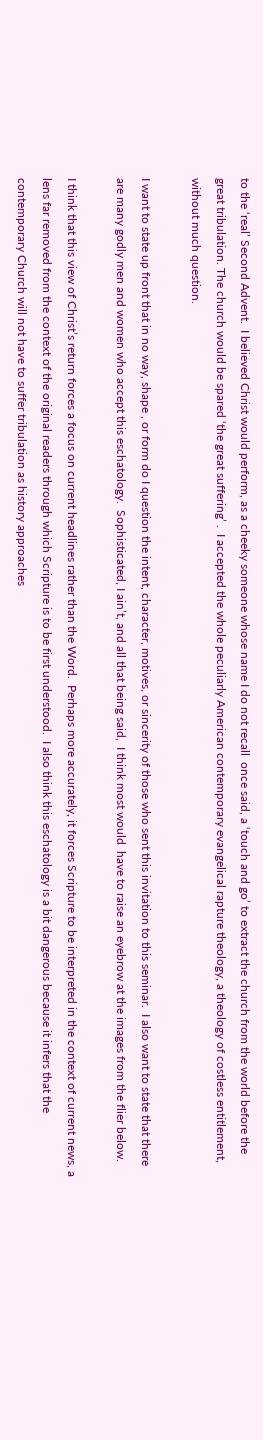to the ‘real’ Second Advent.  I believed Christ would perform, as a cheeky someone whose name I do not recall  once said, a ‘touch and go’ to extract the church from the world before the great tribulation. The church would be spared ‘the great suffering’ .  I accepted the whole peculiarly American contemporary evangelical rapture theology, a theology of costless entitlement,  without much question.

I want to state up front that in no way, shape , or form do I question the intent, character, motives, or sincerity of those who sent this invitation to this seminar.  I also want to state that there are many godly men and women who accept this eschatology.  Sophisticated, I ain’t, and all that being said,  I think most would  have to raise an eyebrow at the images from the flier below.

I think that this view of Christ’s return forces a focus on current headlines rather than the Word.  Perhaps more accurately, it forces Scripture to be interpreted in the context of current news, a lens far removed from the context of the original readers through which Scripture is to be first understood.  I also think this eschatology is a bit dangerous because it infers that the contemporary Church will not have to suffer tribulation as history approaches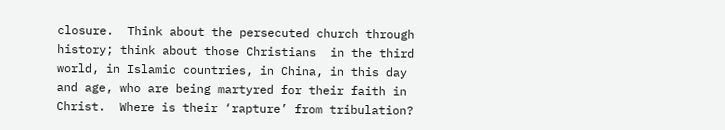closure.  Think about the persecuted church through history; think about those Christians  in the third world, in Islamic countries, in China, in this day and age, who are being martyred for their faith in Christ.  Where is their ‘rapture’ from tribulation?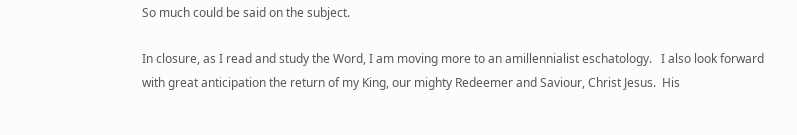So much could be said on the subject.

In closure, as I read and study the Word, I am moving more to an amillennialist eschatology.   I also look forward with great anticipation the return of my King, our mighty Redeemer and Saviour, Christ Jesus.  His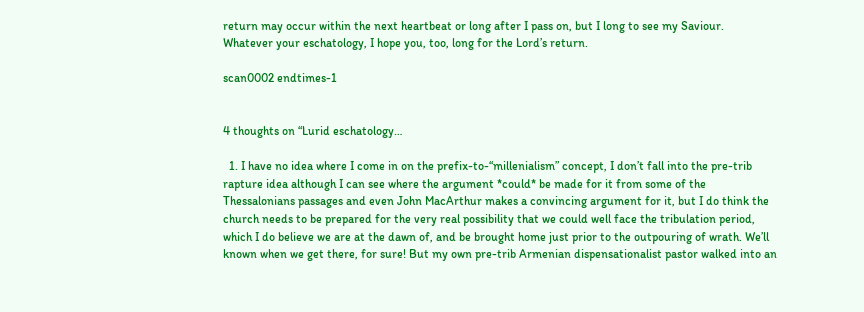return may occur within the next heartbeat or long after I pass on, but I long to see my Saviour.  Whatever your eschatology, I hope you, too, long for the Lord’s return.

scan0002 endtimes-1


4 thoughts on “Lurid eschatology…

  1. I have no idea where I come in on the prefix-to-“millenialism” concept, I don’t fall into the pre-trib rapture idea although I can see where the argument *could* be made for it from some of the Thessalonians passages and even John MacArthur makes a convincing argument for it, but I do think the church needs to be prepared for the very real possibility that we could well face the tribulation period, which I do believe we are at the dawn of, and be brought home just prior to the outpouring of wrath. We’ll known when we get there, for sure! But my own pre-trib Armenian dispensationalist pastor walked into an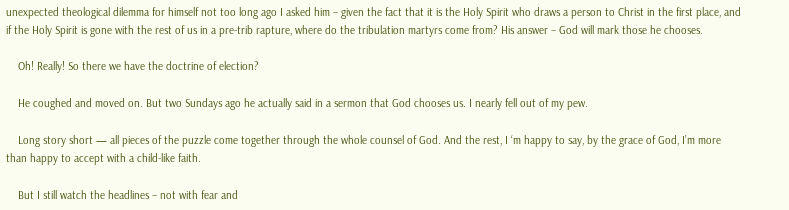unexpected theological dilemma for himself not too long ago I asked him – given the fact that it is the Holy Spirit who draws a person to Christ in the first place, and if the Holy Spirit is gone with the rest of us in a pre-trib rapture, where do the tribulation martyrs come from? His answer – God will mark those he chooses.

    Oh! Really! So there we have the doctrine of election?

    He coughed and moved on. But two Sundays ago he actually said in a sermon that God chooses us. I nearly fell out of my pew.

    Long story short — all pieces of the puzzle come together through the whole counsel of God. And the rest, I ‘m happy to say, by the grace of God, I’m more than happy to accept with a child-like faith.

    But I still watch the headlines – not with fear and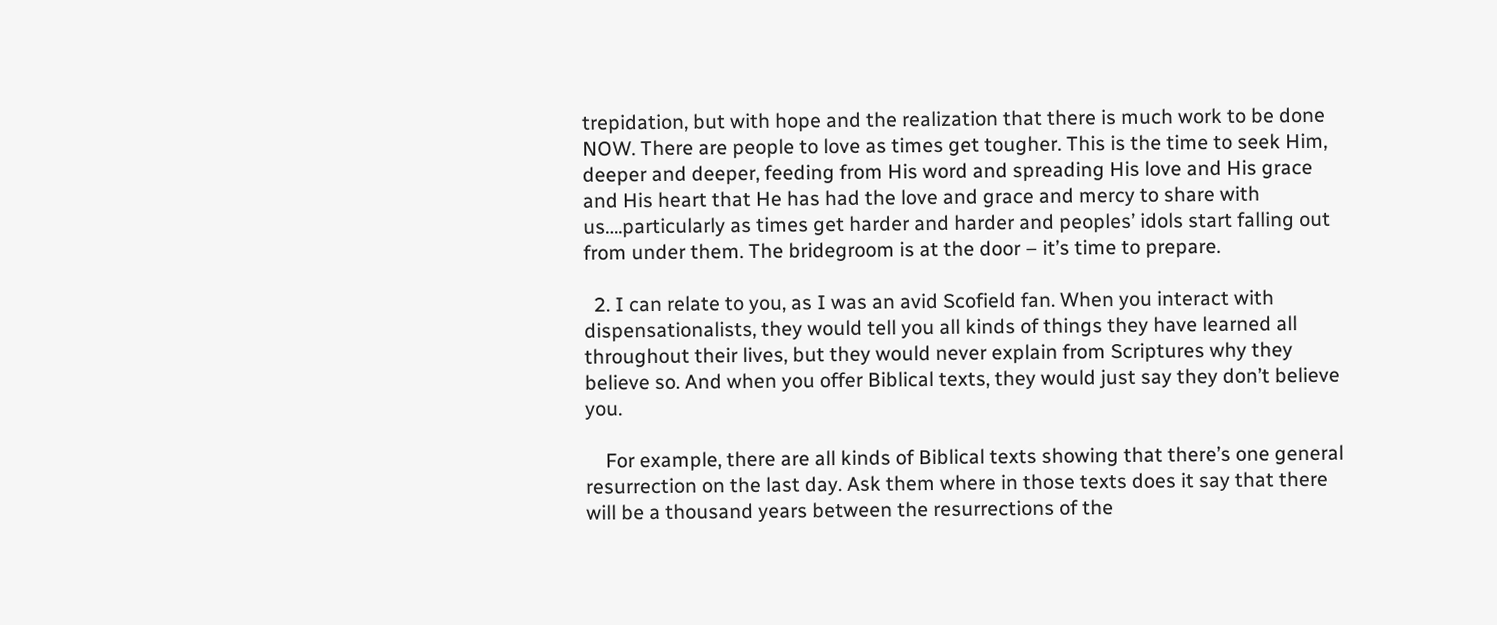trepidation, but with hope and the realization that there is much work to be done NOW. There are people to love as times get tougher. This is the time to seek Him, deeper and deeper, feeding from His word and spreading His love and His grace and His heart that He has had the love and grace and mercy to share with us….particularly as times get harder and harder and peoples’ idols start falling out from under them. The bridegroom is at the door – it’s time to prepare.

  2. I can relate to you, as I was an avid Scofield fan. When you interact with dispensationalists, they would tell you all kinds of things they have learned all throughout their lives, but they would never explain from Scriptures why they believe so. And when you offer Biblical texts, they would just say they don’t believe you.

    For example, there are all kinds of Biblical texts showing that there’s one general resurrection on the last day. Ask them where in those texts does it say that there will be a thousand years between the resurrections of the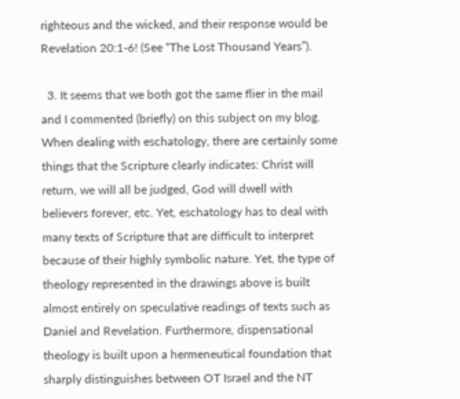righteous and the wicked, and their response would be Revelation 20:1-6! (See “The Lost Thousand Years”).

  3. It seems that we both got the same flier in the mail and I commented (briefly) on this subject on my blog. When dealing with eschatology, there are certainly some things that the Scripture clearly indicates: Christ will return, we will all be judged, God will dwell with believers forever, etc. Yet, eschatology has to deal with many texts of Scripture that are difficult to interpret because of their highly symbolic nature. Yet, the type of theology represented in the drawings above is built almost entirely on speculative readings of texts such as Daniel and Revelation. Furthermore, dispensational theology is built upon a hermeneutical foundation that sharply distinguishes between OT Israel and the NT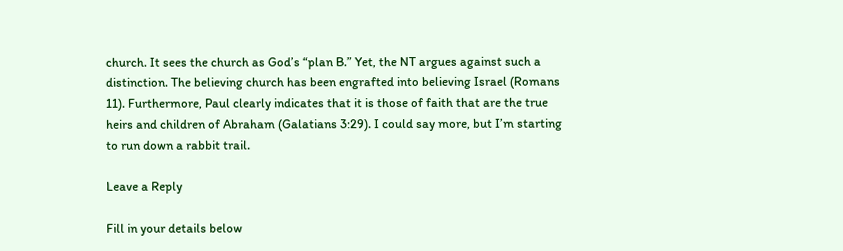church. It sees the church as God’s “plan B.” Yet, the NT argues against such a distinction. The believing church has been engrafted into believing Israel (Romans 11). Furthermore, Paul clearly indicates that it is those of faith that are the true heirs and children of Abraham (Galatians 3:29). I could say more, but I’m starting to run down a rabbit trail.

Leave a Reply

Fill in your details below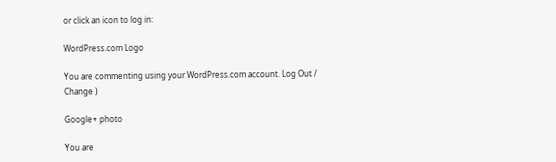or click an icon to log in:

WordPress.com Logo

You are commenting using your WordPress.com account. Log Out /  Change )

Google+ photo

You are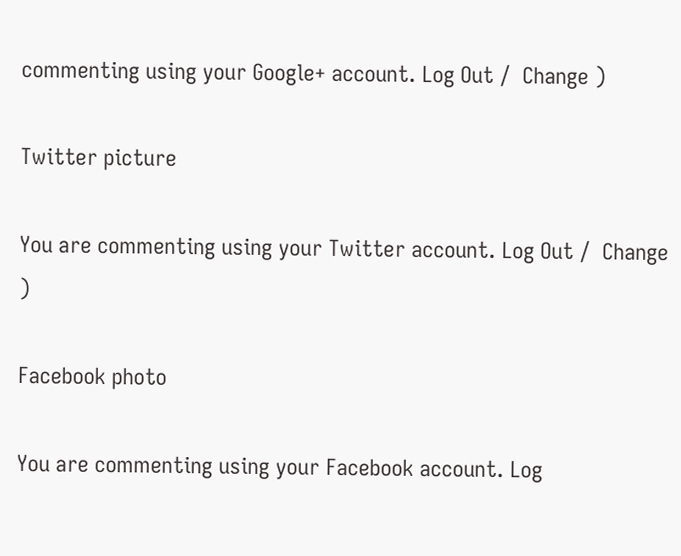commenting using your Google+ account. Log Out /  Change )

Twitter picture

You are commenting using your Twitter account. Log Out /  Change )

Facebook photo

You are commenting using your Facebook account. Log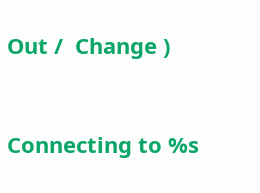Out /  Change )


Connecting to %s